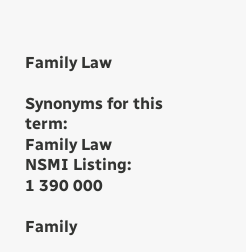Family Law

Synonyms for this term:
Family Law
NSMI Listing:
1 390 000

Family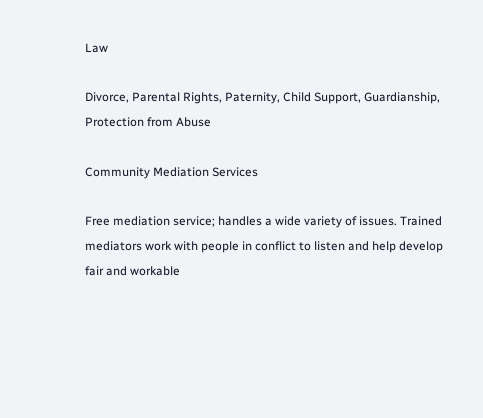Law

Divorce, Parental Rights, Paternity, Child Support, Guardianship, Protection from Abuse

Community Mediation Services

Free mediation service; handles a wide variety of issues. Trained mediators work with people in conflict to listen and help develop fair and workable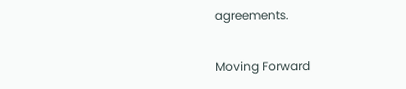agreements.

Moving Forward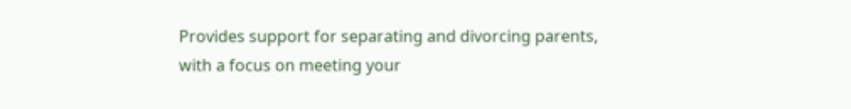Provides support for separating and divorcing parents, with a focus on meeting your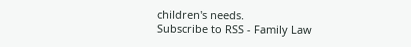children's needs.
Subscribe to RSS - Family Law